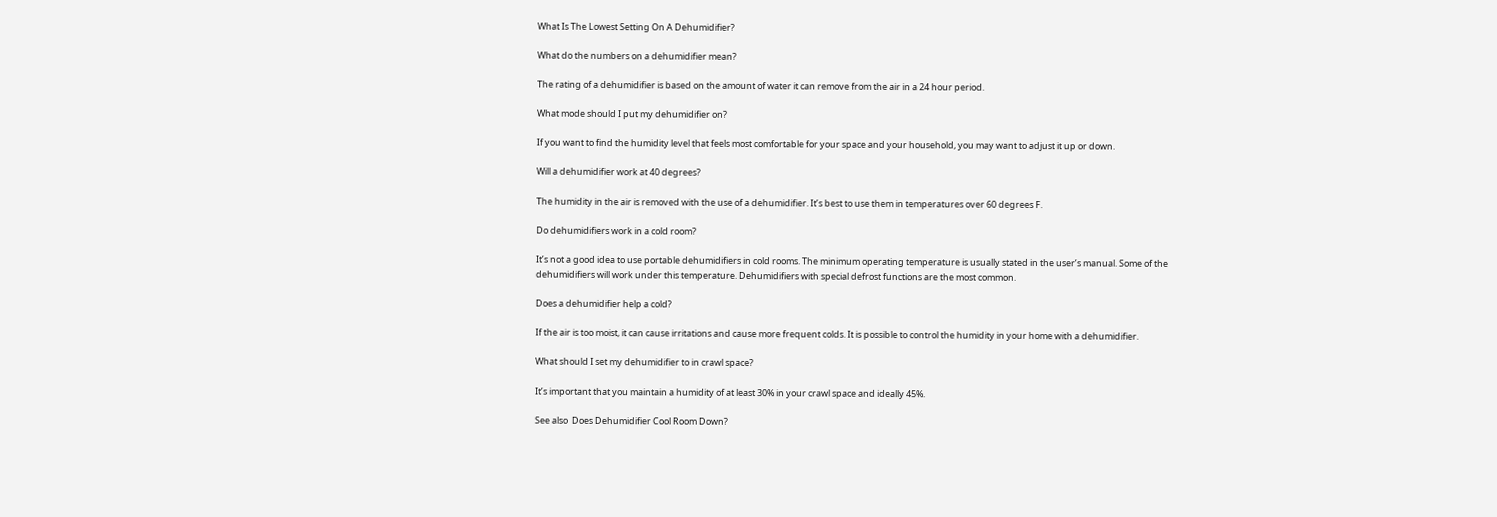What Is The Lowest Setting On A Dehumidifier?

What do the numbers on a dehumidifier mean?

The rating of a dehumidifier is based on the amount of water it can remove from the air in a 24 hour period.

What mode should I put my dehumidifier on?

If you want to find the humidity level that feels most comfortable for your space and your household, you may want to adjust it up or down.

Will a dehumidifier work at 40 degrees?

The humidity in the air is removed with the use of a dehumidifier. It’s best to use them in temperatures over 60 degrees F.

Do dehumidifiers work in a cold room?

It’s not a good idea to use portable dehumidifiers in cold rooms. The minimum operating temperature is usually stated in the user’s manual. Some of the dehumidifiers will work under this temperature. Dehumidifiers with special defrost functions are the most common.

Does a dehumidifier help a cold?

If the air is too moist, it can cause irritations and cause more frequent colds. It is possible to control the humidity in your home with a dehumidifier.

What should I set my dehumidifier to in crawl space?

It’s important that you maintain a humidity of at least 30% in your crawl space and ideally 45%.

See also  Does Dehumidifier Cool Room Down?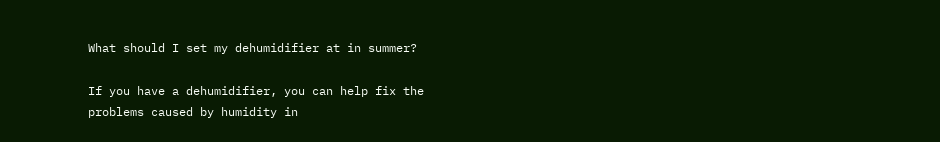What should I set my dehumidifier at in summer?

If you have a dehumidifier, you can help fix the problems caused by humidity in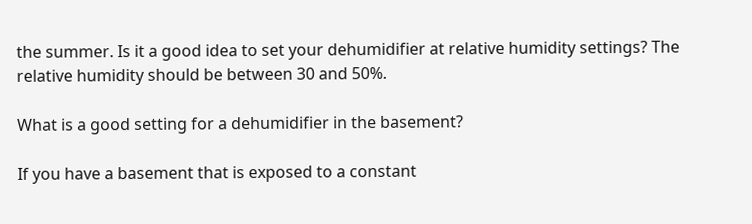the summer. Is it a good idea to set your dehumidifier at relative humidity settings? The relative humidity should be between 30 and 50%.

What is a good setting for a dehumidifier in the basement?

If you have a basement that is exposed to a constant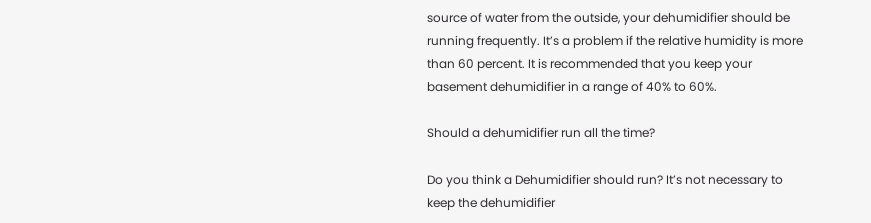source of water from the outside, your dehumidifier should be running frequently. It’s a problem if the relative humidity is more than 60 percent. It is recommended that you keep your basement dehumidifier in a range of 40% to 60%.

Should a dehumidifier run all the time?

Do you think a Dehumidifier should run? It’s not necessary to keep the dehumidifier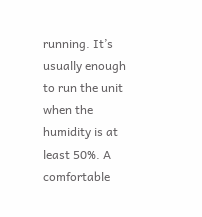running. It’s usually enough to run the unit when the humidity is at least 50%. A comfortable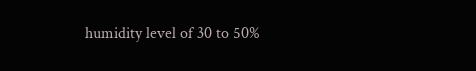humidity level of 30 to 50%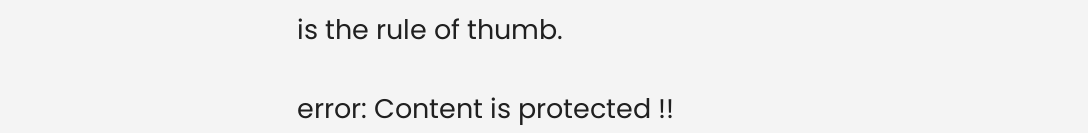is the rule of thumb.

error: Content is protected !!